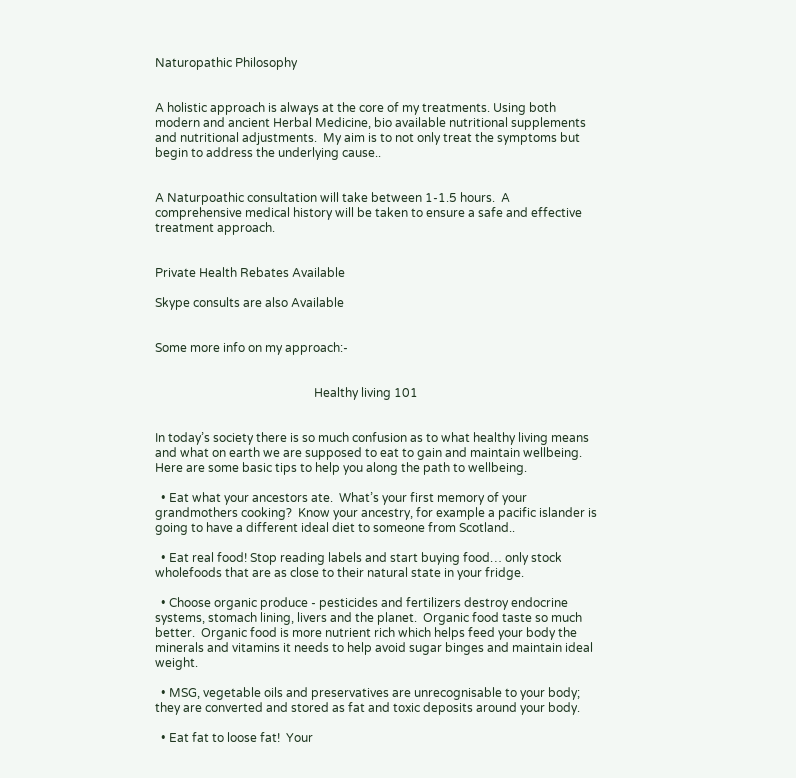Naturopathic Philosophy


A holistic approach is always at the core of my treatments. Using both modern and ancient Herbal Medicine, bio available nutritional supplements and nutritional adjustments.  My aim is to not only treat the symptoms but begin to address the underlying cause..


A Naturpoathic consultation will take between 1-1.5 hours.  A comprehensive medical history will be taken to ensure a safe and effective treatment approach.


Private Health Rebates Available

Skype consults are also Available


Some more info on my approach:-


                                                     Healthy living 101


In today’s society there is so much confusion as to what healthy living means and what on earth we are supposed to eat to gain and maintain wellbeing.  Here are some basic tips to help you along the path to wellbeing.

  • Eat what your ancestors ate.  What’s your first memory of your grandmothers cooking?  Know your ancestry, for example a pacific islander is going to have a different ideal diet to someone from Scotland..

  • Eat real food! Stop reading labels and start buying food… only stock wholefoods that are as close to their natural state in your fridge.

  • Choose organic produce - pesticides and fertilizers destroy endocrine systems, stomach lining, livers and the planet.  Organic food taste so much better.  Organic food is more nutrient rich which helps feed your body the minerals and vitamins it needs to help avoid sugar binges and maintain ideal weight.

  • MSG, vegetable oils and preservatives are unrecognisable to your body; they are converted and stored as fat and toxic deposits around your body.

  • Eat fat to loose fat!  Your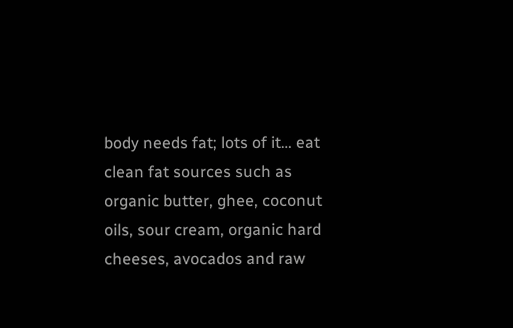body needs fat; lots of it… eat clean fat sources such as organic butter, ghee, coconut oils, sour cream, organic hard cheeses, avocados and raw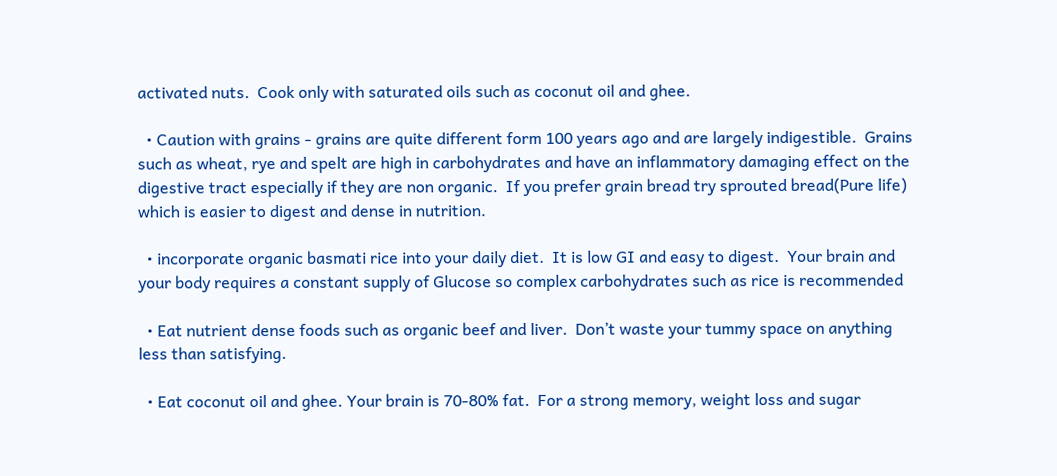activated nuts.  Cook only with saturated oils such as coconut oil and ghee.

  • Caution with grains - grains are quite different form 100 years ago and are largely indigestible.  Grains such as wheat, rye and spelt are high in carbohydrates and have an inflammatory damaging effect on the digestive tract especially if they are non organic.  If you prefer grain bread try sprouted bread(Pure life) which is easier to digest and dense in nutrition.

  • incorporate organic basmati rice into your daily diet.  It is low GI and easy to digest.  Your brain and your body requires a constant supply of Glucose so complex carbohydrates such as rice is recommended

  • Eat nutrient dense foods such as organic beef and liver.  Don’t waste your tummy space on anything less than satisfying.

  • Eat coconut oil and ghee. Your brain is 70-80% fat.  For a strong memory, weight loss and sugar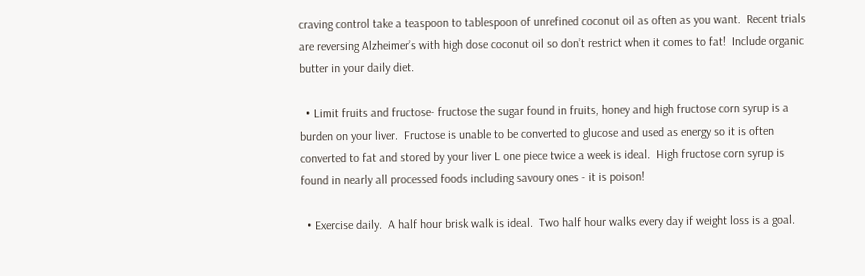craving control take a teaspoon to tablespoon of unrefined coconut oil as often as you want.  Recent trials are reversing Alzheimer’s with high dose coconut oil so don’t restrict when it comes to fat!  Include organic butter in your daily diet.

  • Limit fruits and fructose- fructose the sugar found in fruits, honey and high fructose corn syrup is a burden on your liver.  Fructose is unable to be converted to glucose and used as energy so it is often converted to fat and stored by your liver L one piece twice a week is ideal.  High fructose corn syrup is found in nearly all processed foods including savoury ones - it is poison!

  • Exercise daily.  A half hour brisk walk is ideal.  Two half hour walks every day if weight loss is a goal.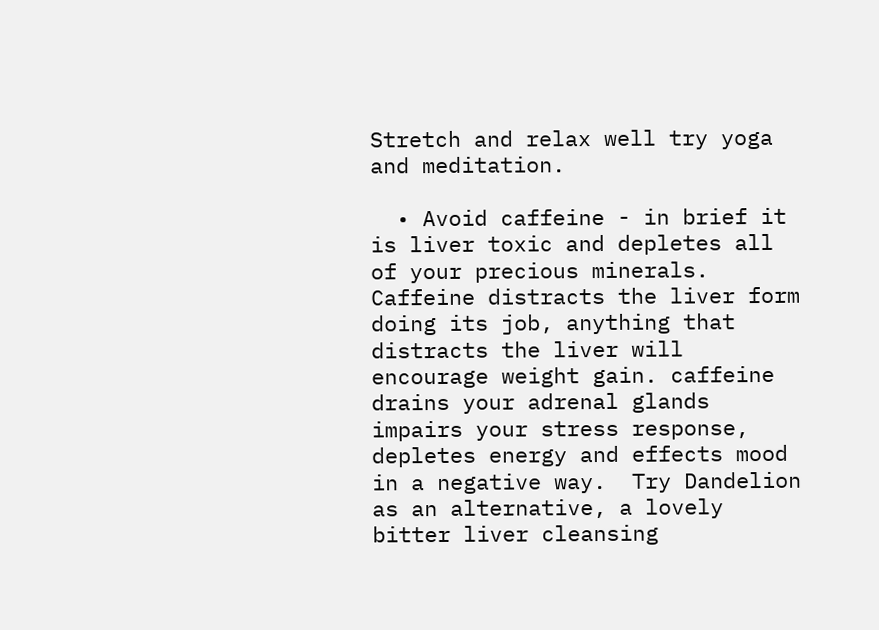Stretch and relax well try yoga and meditation.

  • Avoid caffeine - in brief it is liver toxic and depletes all of your precious minerals.  Caffeine distracts the liver form doing its job, anything that distracts the liver will encourage weight gain. caffeine drains your adrenal glands impairs your stress response, depletes energy and effects mood in a negative way.  Try Dandelion as an alternative, a lovely bitter liver cleansing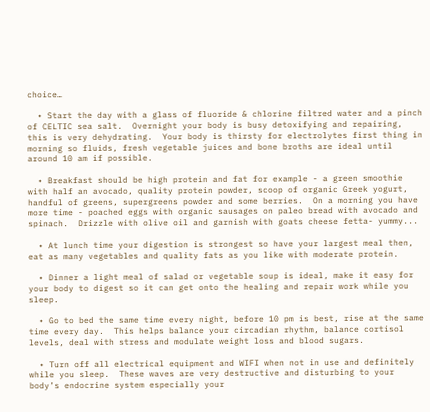choice…

  • Start the day with a glass of fluoride & chlorine filtred water and a pinch of CELTIC sea salt.  Overnight your body is busy detoxifying and repairing, this is very dehydrating.  Your body is thirsty for electrolytes first thing in morning so fluids, fresh vegetable juices and bone broths are ideal until around 10 am if possible.

  • Breakfast should be high protein and fat for example - a green smoothie with half an avocado, quality protein powder, scoop of organic Greek yogurt, handful of greens, supergreens powder and some berries.  On a morning you have more time - poached eggs with organic sausages on paleo bread with avocado and spinach.  Drizzle with olive oil and garnish with goats cheese fetta- yummy...

  • At lunch time your digestion is strongest so have your largest meal then, eat as many vegetables and quality fats as you like with moderate protein.

  • Dinner a light meal of salad or vegetable soup is ideal, make it easy for your body to digest so it can get onto the healing and repair work while you sleep.

  • Go to bed the same time every night, before 10 pm is best, rise at the same time every day.  This helps balance your circadian rhythm, balance cortisol levels, deal with stress and modulate weight loss and blood sugars.

  • Turn off all electrical equipment and WIFI when not in use and definitely while you sleep.  These waves are very destructive and disturbing to your body’s endocrine system especially your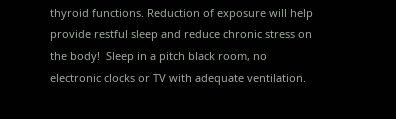thyroid functions. Reduction of exposure will help provide restful sleep and reduce chronic stress on the body!  Sleep in a pitch black room, no electronic clocks or TV with adequate ventilation.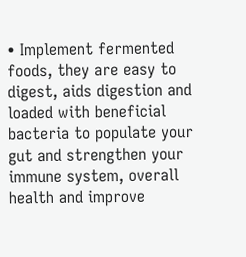• Implement fermented foods, they are easy to digest, aids digestion and loaded with beneficial bacteria to populate your gut and strengthen your immune system, overall health and improve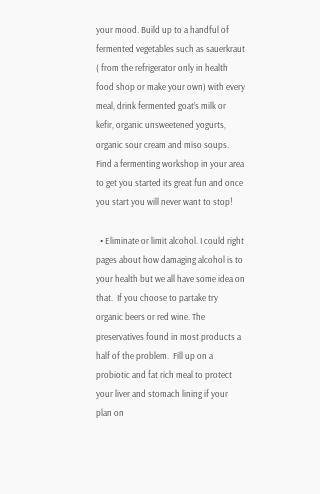your mood. Build up to a handful of fermented vegetables such as sauerkraut ( from the refrigerator only in health food shop or make your own) with every meal, drink fermented goat’s milk or kefir, organic unsweetened yogurts, organic sour cream and miso soups. Find a fermenting workshop in your area to get you started its great fun and once you start you will never want to stop!

  • Eliminate or limit alcohol. I could right pages about how damaging alcohol is to your health but we all have some idea on that.  If you choose to partake try organic beers or red wine. The preservatives found in most products a half of the problem.  Fill up on a probiotic and fat rich meal to protect your liver and stomach lining if your plan on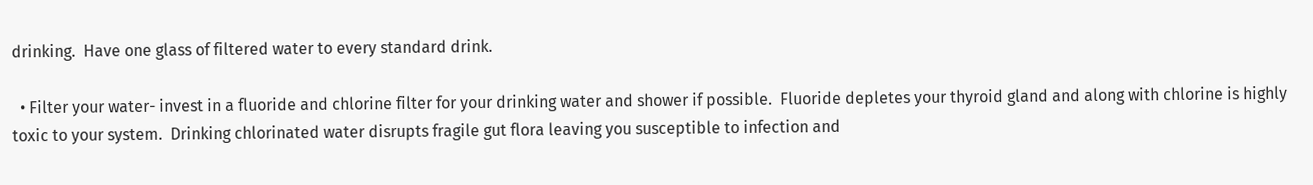drinking.  Have one glass of filtered water to every standard drink.

  • Filter your water- invest in a fluoride and chlorine filter for your drinking water and shower if possible.  Fluoride depletes your thyroid gland and along with chlorine is highly toxic to your system.  Drinking chlorinated water disrupts fragile gut flora leaving you susceptible to infection and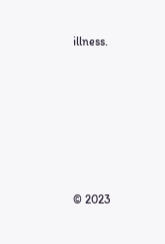illness.











© 2023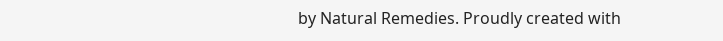by Natural Remedies. Proudly created with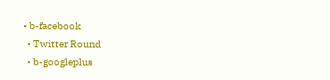• b-facebook
  • Twitter Round
  • b-googleplus